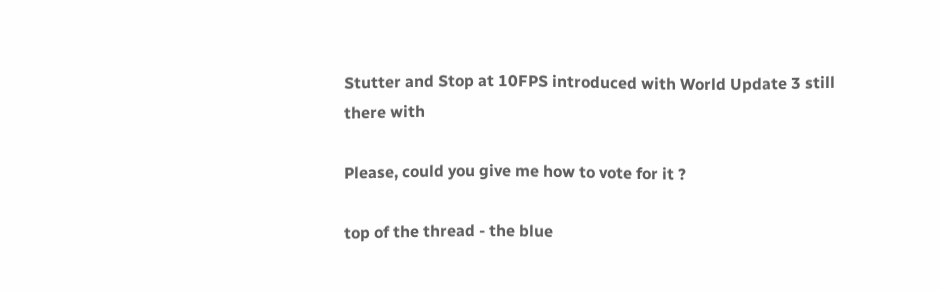Stutter and Stop at 10FPS introduced with World Update 3 still there with

Please, could you give me how to vote for it ?

top of the thread - the blue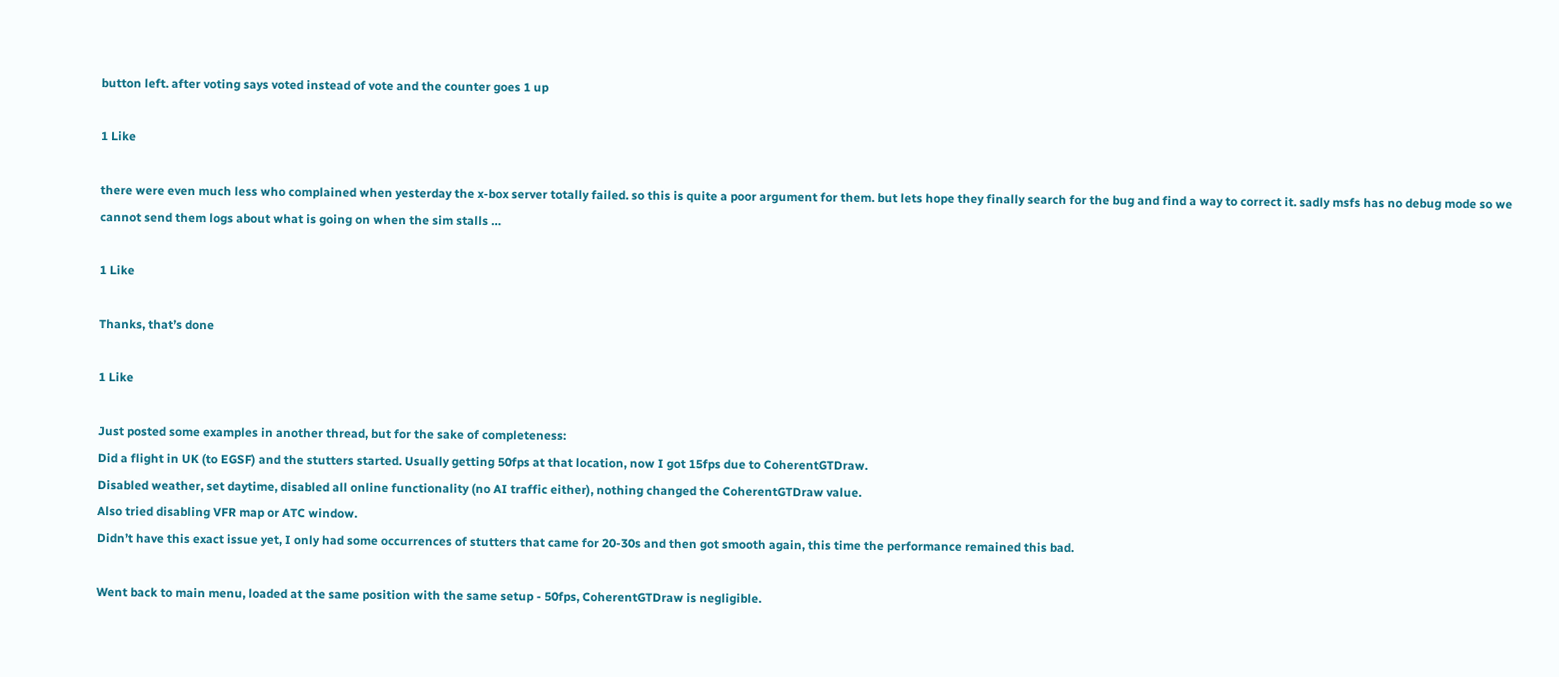button left. after voting says voted instead of vote and the counter goes 1 up

1 Like

there were even much less who complained when yesterday the x-box server totally failed. so this is quite a poor argument for them. but lets hope they finally search for the bug and find a way to correct it. sadly msfs has no debug mode so we cannot send them logs about what is going on when the sim stalls …

1 Like

Thanks, that’s done

1 Like

Just posted some examples in another thread, but for the sake of completeness:
Did a flight in UK (to EGSF) and the stutters started. Usually getting 50fps at that location, now I got 15fps due to CoherentGTDraw.
Disabled weather, set daytime, disabled all online functionality (no AI traffic either), nothing changed the CoherentGTDraw value.
Also tried disabling VFR map or ATC window.
Didn’t have this exact issue yet, I only had some occurrences of stutters that came for 20-30s and then got smooth again, this time the performance remained this bad.

Went back to main menu, loaded at the same position with the same setup - 50fps, CoherentGTDraw is negligible.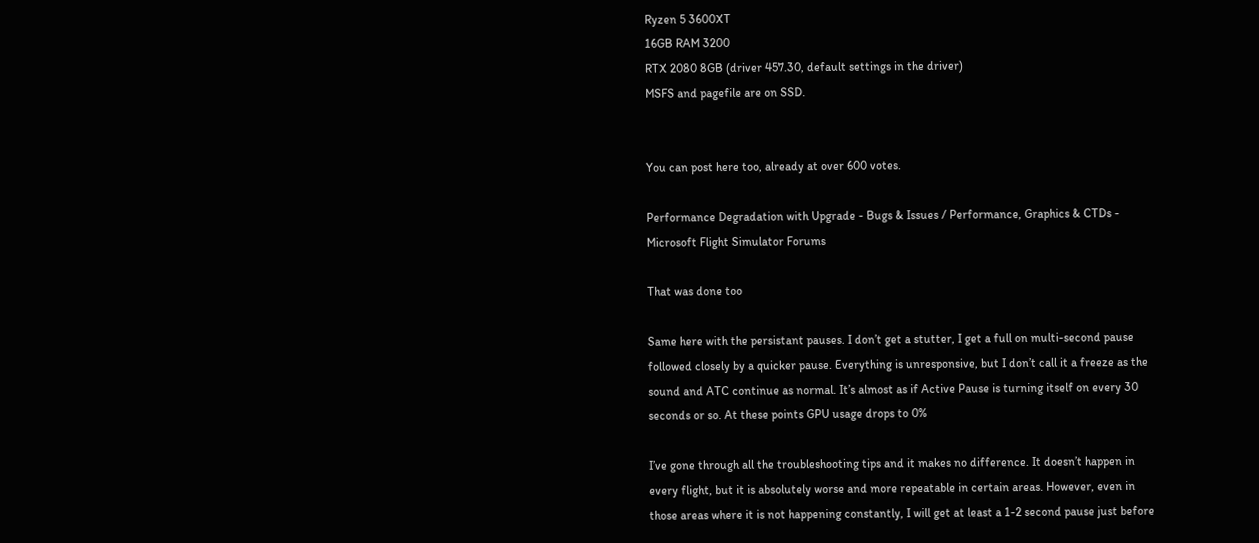Ryzen 5 3600XT
16GB RAM 3200
RTX 2080 8GB (driver 457.30, default settings in the driver)
MSFS and pagefile are on SSD.


You can post here too, already at over 600 votes.

Performance Degradation with Upgrade - Bugs & Issues / Performance, Graphics & CTDs - Microsoft Flight Simulator Forums

That was done too

Same here with the persistant pauses. I don’t get a stutter, I get a full on multi-second pause followed closely by a quicker pause. Everything is unresponsive, but I don’t call it a freeze as the sound and ATC continue as normal. It’s almost as if Active Pause is turning itself on every 30 seconds or so. At these points GPU usage drops to 0%

I’ve gone through all the troubleshooting tips and it makes no difference. It doesn’t happen in every flight, but it is absolutely worse and more repeatable in certain areas. However, even in those areas where it is not happening constantly, I will get at least a 1-2 second pause just before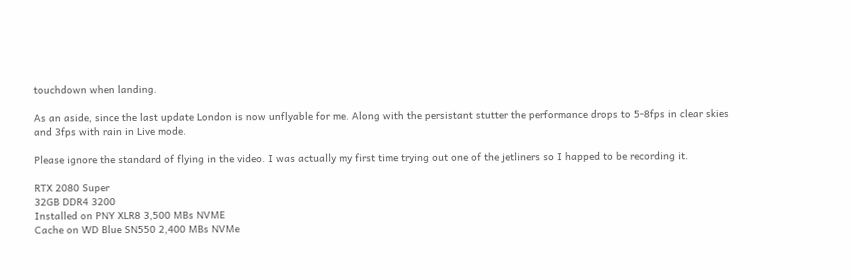touchdown when landing.

As an aside, since the last update London is now unflyable for me. Along with the persistant stutter the performance drops to 5-8fps in clear skies and 3fps with rain in Live mode.

Please ignore the standard of flying in the video. I was actually my first time trying out one of the jetliners so I happed to be recording it.

RTX 2080 Super
32GB DDR4 3200
Installed on PNY XLR8 3,500 MBs NVME
Cache on WD Blue SN550 2,400 MBs NVMe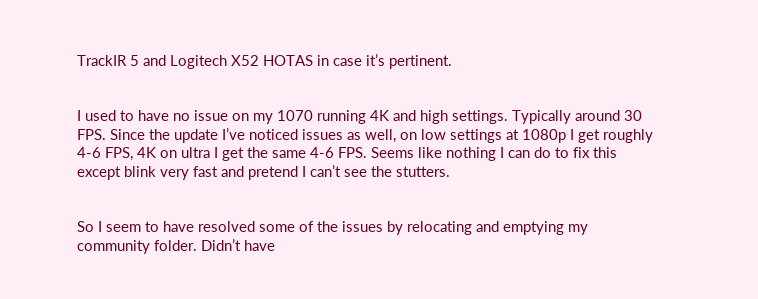TrackIR 5 and Logitech X52 HOTAS in case it’s pertinent.


I used to have no issue on my 1070 running 4K and high settings. Typically around 30 FPS. Since the update I’ve noticed issues as well, on low settings at 1080p I get roughly 4-6 FPS, 4K on ultra I get the same 4-6 FPS. Seems like nothing I can do to fix this except blink very fast and pretend I can’t see the stutters.


So I seem to have resolved some of the issues by relocating and emptying my community folder. Didn’t have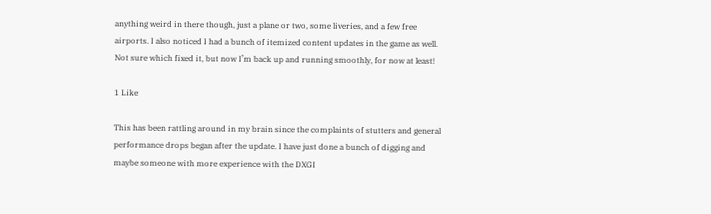anything weird in there though, just a plane or two, some liveries, and a few free airports. I also noticed I had a bunch of itemized content updates in the game as well. Not sure which fixed it, but now I’m back up and running smoothly, for now at least!

1 Like

This has been rattling around in my brain since the complaints of stutters and general performance drops began after the update. I have just done a bunch of digging and maybe someone with more experience with the DXGI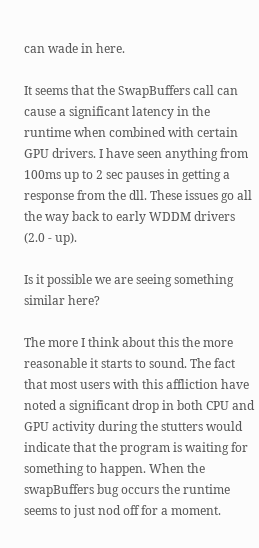can wade in here.

It seems that the SwapBuffers call can cause a significant latency in the runtime when combined with certain GPU drivers. I have seen anything from 100ms up to 2 sec pauses in getting a response from the dll. These issues go all the way back to early WDDM drivers (2.0 - up).

Is it possible we are seeing something similar here?

The more I think about this the more reasonable it starts to sound. The fact that most users with this affliction have noted a significant drop in both CPU and GPU activity during the stutters would indicate that the program is waiting for something to happen. When the swapBuffers bug occurs the runtime seems to just nod off for a moment.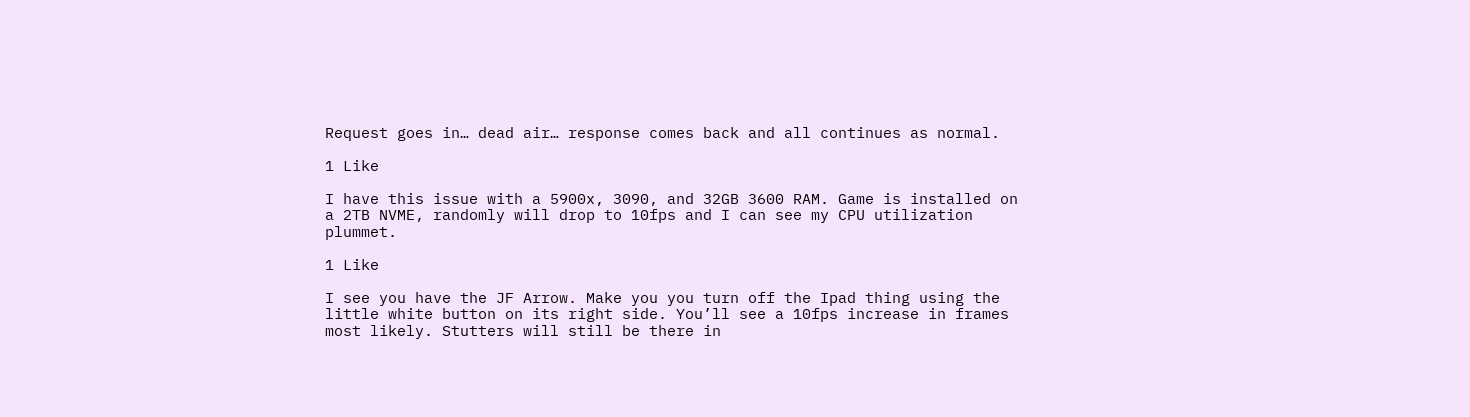Request goes in… dead air… response comes back and all continues as normal.

1 Like

I have this issue with a 5900x, 3090, and 32GB 3600 RAM. Game is installed on a 2TB NVME, randomly will drop to 10fps and I can see my CPU utilization plummet.

1 Like

I see you have the JF Arrow. Make you you turn off the Ipad thing using the little white button on its right side. You’ll see a 10fps increase in frames most likely. Stutters will still be there in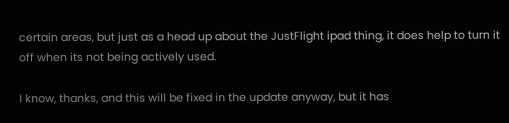certain areas, but just as a head up about the JustFlight ipad thing, it does help to turn it off when its not being actively used.

I know, thanks, and this will be fixed in the update anyway, but it has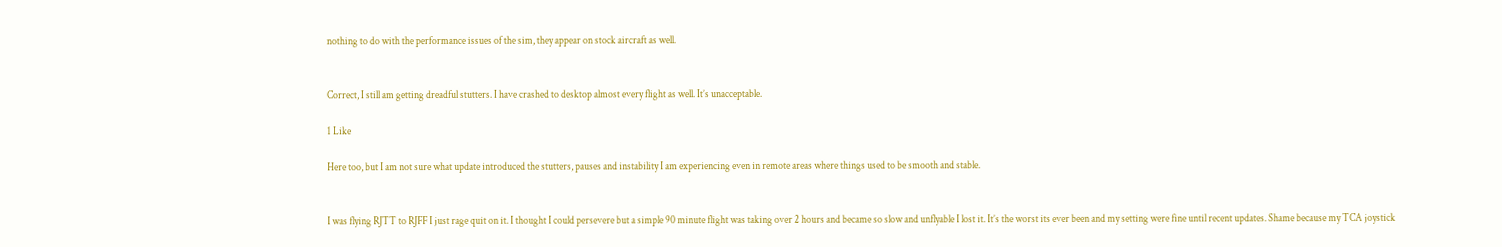nothing to do with the performance issues of the sim, they appear on stock aircraft as well.


Correct, I still am getting dreadful stutters. I have crashed to desktop almost every flight as well. It’s unacceptable.

1 Like

Here too, but I am not sure what update introduced the stutters, pauses and instability I am experiencing even in remote areas where things used to be smooth and stable.


I was flying RJTT to RJFF I just rage quit on it. I thought I could persevere but a simple 90 minute flight was taking over 2 hours and became so slow and unflyable I lost it. It’s the worst its ever been and my setting were fine until recent updates. Shame because my TCA joystick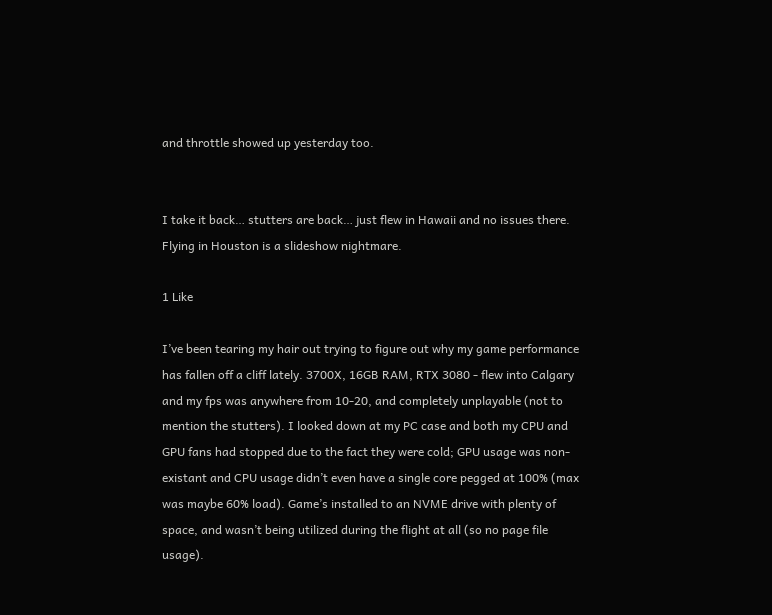and throttle showed up yesterday too.


I take it back… stutters are back… just flew in Hawaii and no issues there. Flying in Houston is a slideshow nightmare.

1 Like

I’ve been tearing my hair out trying to figure out why my game performance has fallen off a cliff lately. 3700X, 16GB RAM, RTX 3080 - flew into Calgary and my fps was anywhere from 10-20, and completely unplayable (not to mention the stutters). I looked down at my PC case and both my CPU and GPU fans had stopped due to the fact they were cold; GPU usage was non-existant and CPU usage didn’t even have a single core pegged at 100% (max was maybe 60% load). Game’s installed to an NVME drive with plenty of space, and wasn’t being utilized during the flight at all (so no page file usage).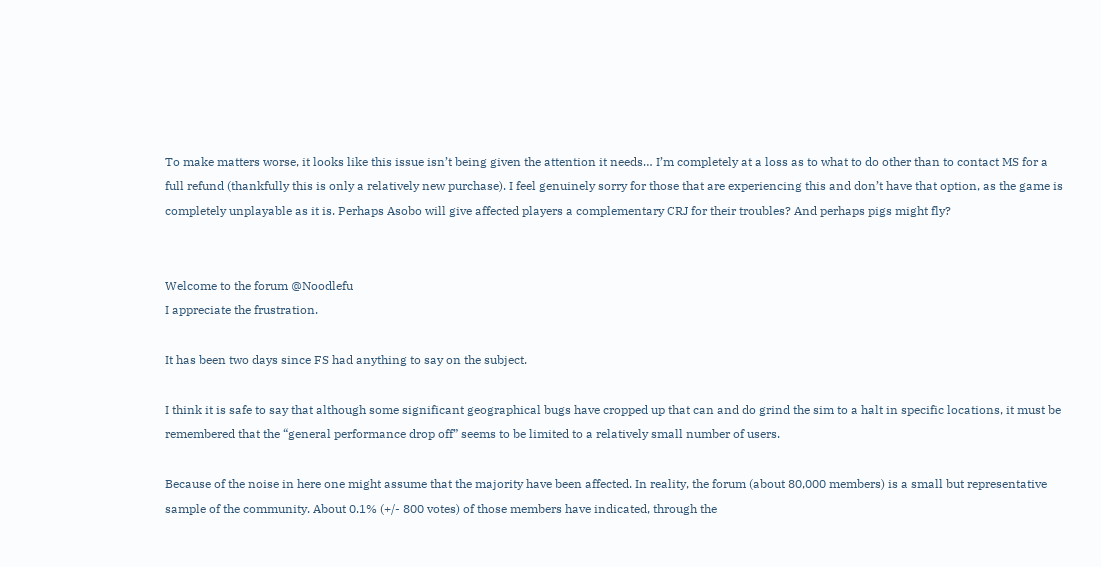To make matters worse, it looks like this issue isn’t being given the attention it needs… I’m completely at a loss as to what to do other than to contact MS for a full refund (thankfully this is only a relatively new purchase). I feel genuinely sorry for those that are experiencing this and don’t have that option, as the game is completely unplayable as it is. Perhaps Asobo will give affected players a complementary CRJ for their troubles? And perhaps pigs might fly?


Welcome to the forum @Noodlefu
I appreciate the frustration.

It has been two days since FS had anything to say on the subject.

I think it is safe to say that although some significant geographical bugs have cropped up that can and do grind the sim to a halt in specific locations, it must be remembered that the “general performance drop off” seems to be limited to a relatively small number of users.

Because of the noise in here one might assume that the majority have been affected. In reality, the forum (about 80,000 members) is a small but representative sample of the community. About 0.1% (+/- 800 votes) of those members have indicated, through the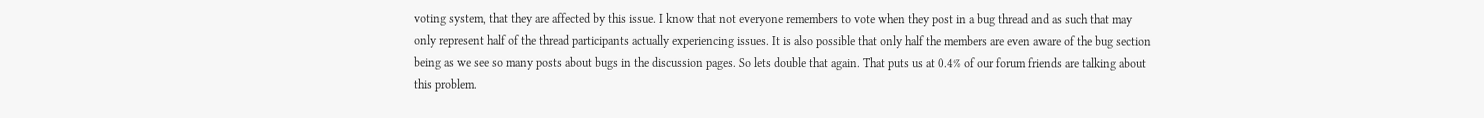voting system, that they are affected by this issue. I know that not everyone remembers to vote when they post in a bug thread and as such that may only represent half of the thread participants actually experiencing issues. It is also possible that only half the members are even aware of the bug section being as we see so many posts about bugs in the discussion pages. So lets double that again. That puts us at 0.4% of our forum friends are talking about this problem.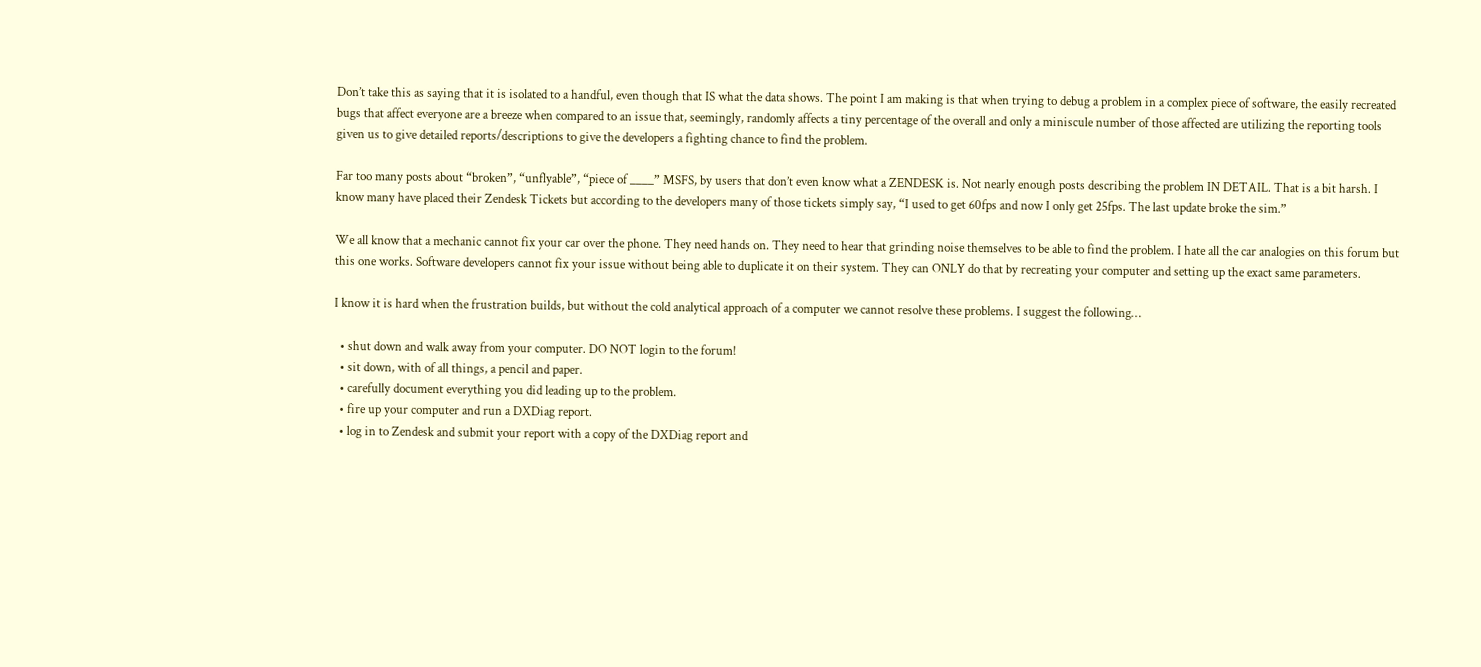Don’t take this as saying that it is isolated to a handful, even though that IS what the data shows. The point I am making is that when trying to debug a problem in a complex piece of software, the easily recreated bugs that affect everyone are a breeze when compared to an issue that, seemingly, randomly affects a tiny percentage of the overall and only a miniscule number of those affected are utilizing the reporting tools given us to give detailed reports/descriptions to give the developers a fighting chance to find the problem.

Far too many posts about “broken”, “unflyable”, “piece of ____” MSFS, by users that don’t even know what a ZENDESK is. Not nearly enough posts describing the problem IN DETAIL. That is a bit harsh. I know many have placed their Zendesk Tickets but according to the developers many of those tickets simply say, “I used to get 60fps and now I only get 25fps. The last update broke the sim.”

We all know that a mechanic cannot fix your car over the phone. They need hands on. They need to hear that grinding noise themselves to be able to find the problem. I hate all the car analogies on this forum but this one works. Software developers cannot fix your issue without being able to duplicate it on their system. They can ONLY do that by recreating your computer and setting up the exact same parameters.

I know it is hard when the frustration builds, but without the cold analytical approach of a computer we cannot resolve these problems. I suggest the following…

  • shut down and walk away from your computer. DO NOT login to the forum!
  • sit down, with of all things, a pencil and paper.
  • carefully document everything you did leading up to the problem.
  • fire up your computer and run a DXDiag report.
  • log in to Zendesk and submit your report with a copy of the DXDiag report and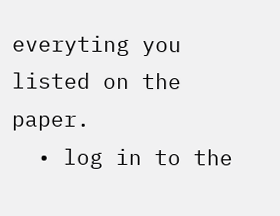everyting you listed on the paper.
  • log in to the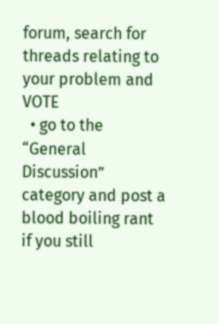forum, search for threads relating to your problem and VOTE
  • go to the “General Discussion” category and post a blood boiling rant if you still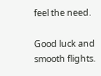feel the need.

Good luck and smooth flights.